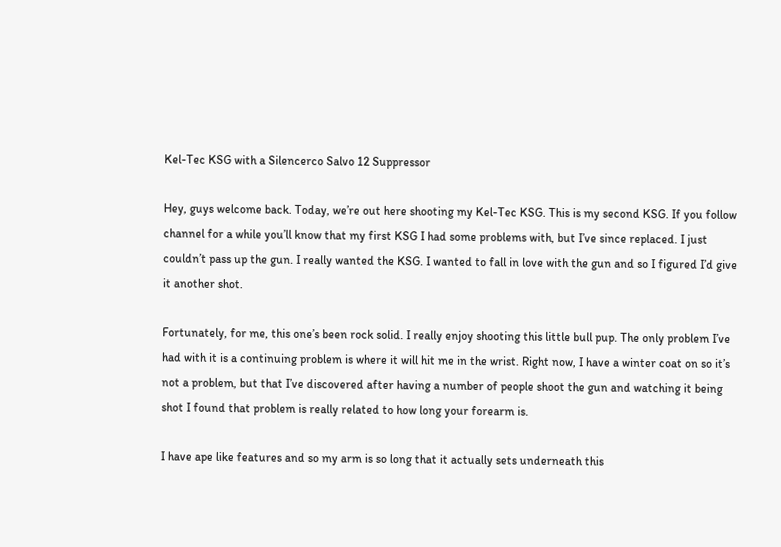Kel-Tec KSG with a Silencerco Salvo 12 Suppressor

Hey, guys welcome back. Today, we’re out here shooting my Kel-Tec KSG. This is my second KSG. If you follow channel for a while you’ll know that my first KSG I had some problems with, but I’ve since replaced. I just couldn’t pass up the gun. I really wanted the KSG. I wanted to fall in love with the gun and so I figured I’d give it another shot.

Fortunately, for me, this one’s been rock solid. I really enjoy shooting this little bull pup. The only problem I’ve had with it is a continuing problem is where it will hit me in the wrist. Right now, I have a winter coat on so it’s not a problem, but that I’ve discovered after having a number of people shoot the gun and watching it being shot I found that problem is really related to how long your forearm is.

I have ape like features and so my arm is so long that it actually sets underneath this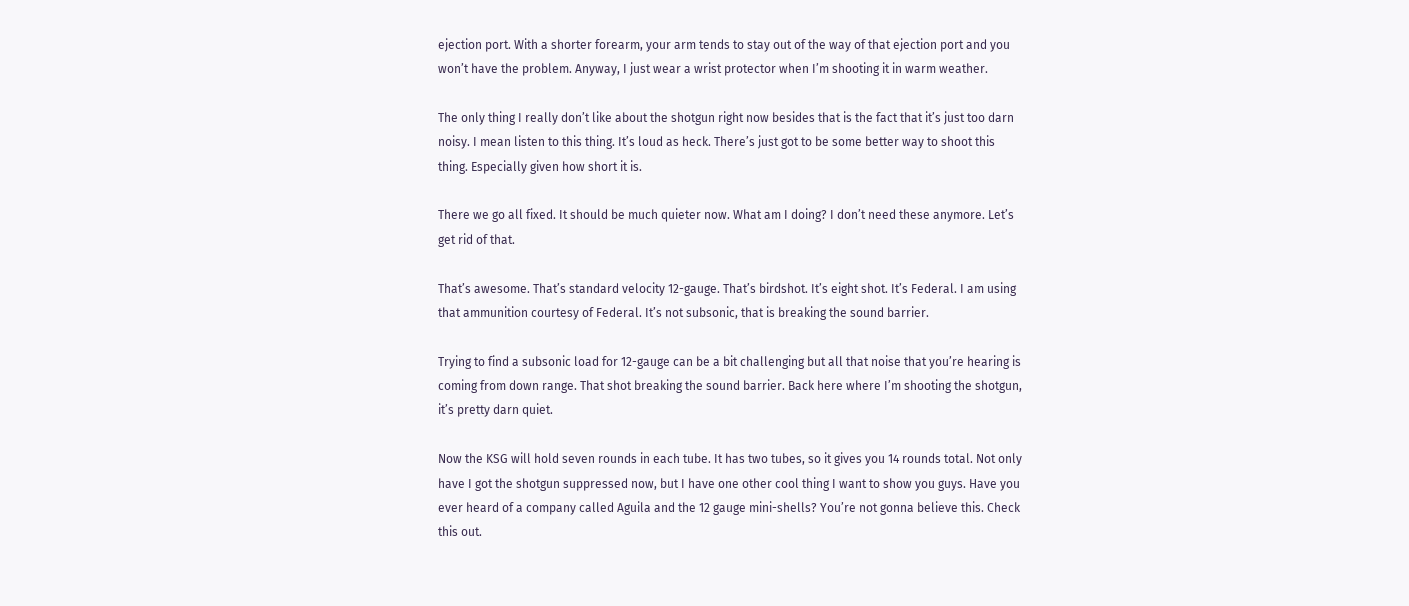ejection port. With a shorter forearm, your arm tends to stay out of the way of that ejection port and you won’t have the problem. Anyway, I just wear a wrist protector when I’m shooting it in warm weather.

The only thing I really don’t like about the shotgun right now besides that is the fact that it’s just too darn noisy. I mean listen to this thing. It’s loud as heck. There’s just got to be some better way to shoot this thing. Especially given how short it is.

There we go all fixed. It should be much quieter now. What am I doing? I don’t need these anymore. Let’s get rid of that.

That’s awesome. That’s standard velocity 12-gauge. That’s birdshot. It’s eight shot. It’s Federal. I am using that ammunition courtesy of Federal. It’s not subsonic, that is breaking the sound barrier.

Trying to find a subsonic load for 12-gauge can be a bit challenging but all that noise that you’re hearing is coming from down range. That shot breaking the sound barrier. Back here where I’m shooting the shotgun, it’s pretty darn quiet.

Now the KSG will hold seven rounds in each tube. It has two tubes, so it gives you 14 rounds total. Not only have I got the shotgun suppressed now, but I have one other cool thing I want to show you guys. Have you ever heard of a company called Aguila and the 12 gauge mini-shells? You’re not gonna believe this. Check this out.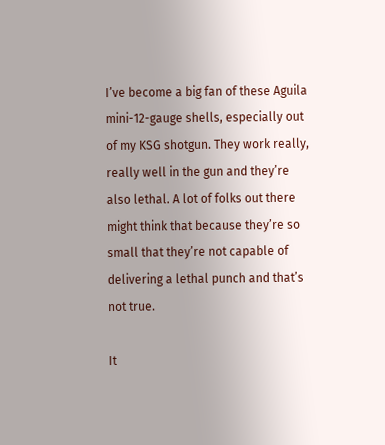I’ve become a big fan of these Aguila mini-12-gauge shells, especially out of my KSG shotgun. They work really, really well in the gun and they’re also lethal. A lot of folks out there might think that because they’re so small that they’re not capable of delivering a lethal punch and that’s not true.

It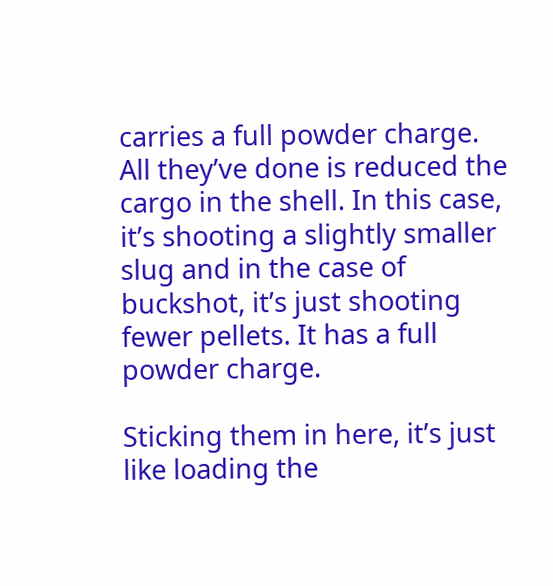carries a full powder charge. All they’ve done is reduced the cargo in the shell. In this case, it’s shooting a slightly smaller slug and in the case of buckshot, it’s just shooting fewer pellets. It has a full powder charge.

Sticking them in here, it’s just like loading the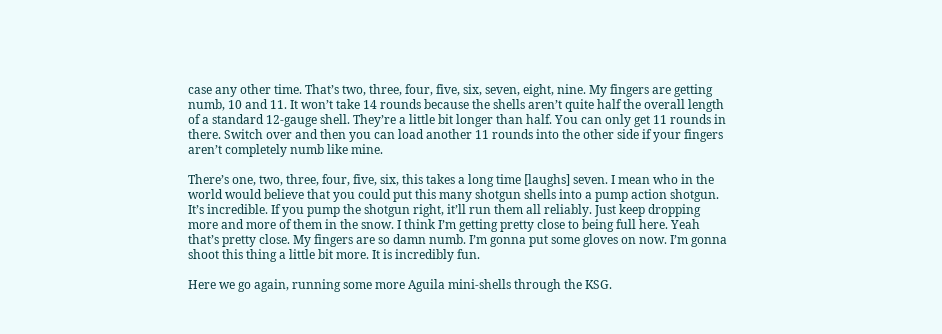case any other time. That’s two, three, four, five, six, seven, eight, nine. My fingers are getting numb, 10 and 11. It won’t take 14 rounds because the shells aren’t quite half the overall length of a standard 12-gauge shell. They’re a little bit longer than half. You can only get 11 rounds in there. Switch over and then you can load another 11 rounds into the other side if your fingers aren’t completely numb like mine.

There’s one, two, three, four, five, six, this takes a long time [laughs] seven. I mean who in the world would believe that you could put this many shotgun shells into a pump action shotgun. It’s incredible. If you pump the shotgun right, it’ll run them all reliably. Just keep dropping more and more of them in the snow. I think I’m getting pretty close to being full here. Yeah that’s pretty close. My fingers are so damn numb. I’m gonna put some gloves on now. I’m gonna shoot this thing a little bit more. It is incredibly fun.

Here we go again, running some more Aguila mini-shells through the KSG.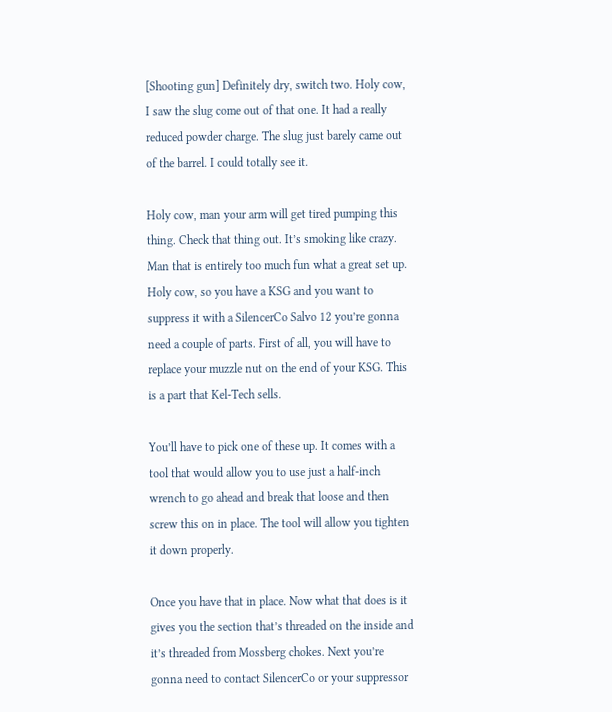[Shooting gun] Definitely dry, switch two. Holy cow, I saw the slug come out of that one. It had a really reduced powder charge. The slug just barely came out of the barrel. I could totally see it.

Holy cow, man your arm will get tired pumping this thing. Check that thing out. It’s smoking like crazy. Man that is entirely too much fun what a great set up. Holy cow, so you have a KSG and you want to suppress it with a SilencerCo Salvo 12 you’re gonna need a couple of parts. First of all, you will have to replace your muzzle nut on the end of your KSG. This is a part that Kel-Tech sells.

You’ll have to pick one of these up. It comes with a tool that would allow you to use just a half-inch wrench to go ahead and break that loose and then screw this on in place. The tool will allow you tighten it down properly.

Once you have that in place. Now what that does is it gives you the section that’s threaded on the inside and it’s threaded from Mossberg chokes. Next you’re gonna need to contact SilencerCo or your suppressor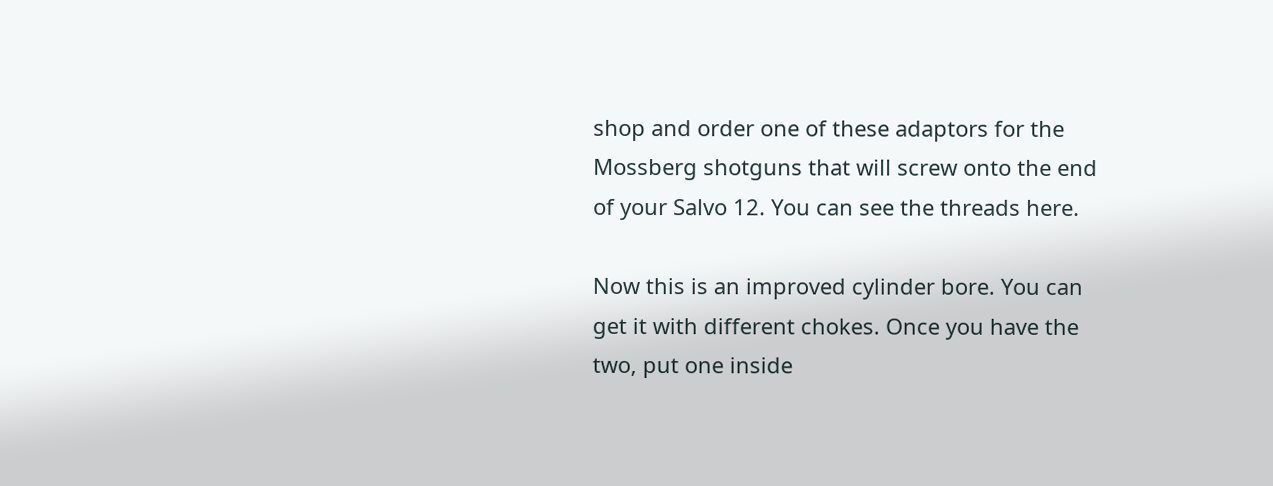shop and order one of these adaptors for the Mossberg shotguns that will screw onto the end of your Salvo 12. You can see the threads here.

Now this is an improved cylinder bore. You can get it with different chokes. Once you have the two, put one inside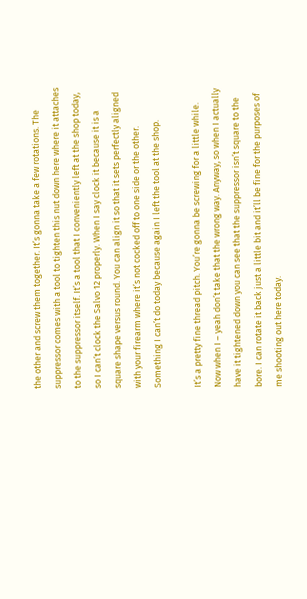the other and screw them together. It’s gonna take a few rotations. The suppressor comes with a tool to tighten this nut down here where it attaches to the suppressor itself. It’s a tool that I conveniently left at the shop today, so I can’t clock the Salvo 12 properly. When I say clock it because it is a square shape versus round. You can align it so that it sets perfectly aligned with your firearm where it’s not cocked off to one side or the other. Something I can’t do today because again I left the tool at the shop.

It’s a pretty fine thread pitch. You’re gonna be screwing for a little while. Now when I – yeah don’t take that the wrong way. Anyway, so when I actually have it tightened down you can see that the suppressor isn’t square to the bore. I can rotate it back just a little bit and it’ll be fine for the purposes of me shooting out here today.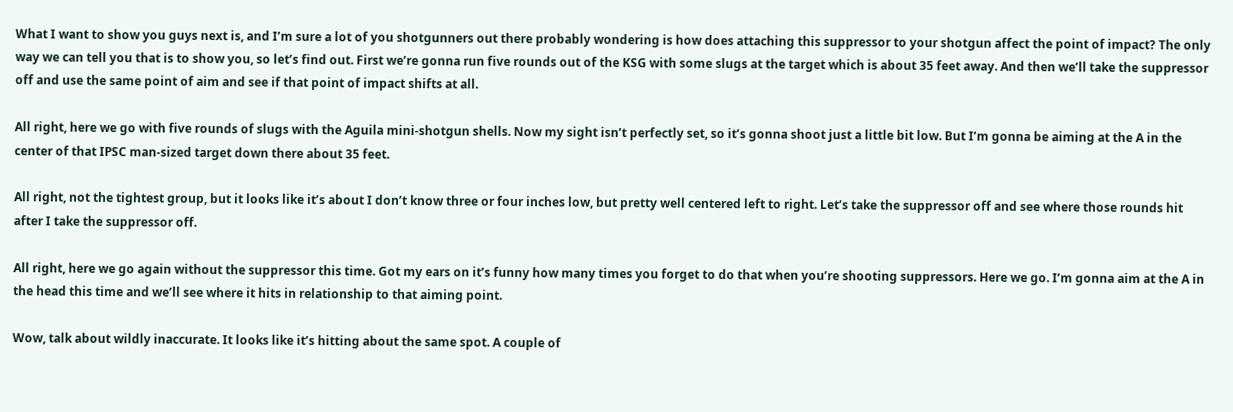What I want to show you guys next is, and I’m sure a lot of you shotgunners out there probably wondering is how does attaching this suppressor to your shotgun affect the point of impact? The only way we can tell you that is to show you, so let’s find out. First we’re gonna run five rounds out of the KSG with some slugs at the target which is about 35 feet away. And then we’ll take the suppressor off and use the same point of aim and see if that point of impact shifts at all.

All right, here we go with five rounds of slugs with the Aguila mini-shotgun shells. Now my sight isn’t perfectly set, so it’s gonna shoot just a little bit low. But I’m gonna be aiming at the A in the center of that IPSC man-sized target down there about 35 feet.

All right, not the tightest group, but it looks like it’s about I don’t know three or four inches low, but pretty well centered left to right. Let’s take the suppressor off and see where those rounds hit after I take the suppressor off.

All right, here we go again without the suppressor this time. Got my ears on it’s funny how many times you forget to do that when you’re shooting suppressors. Here we go. I’m gonna aim at the A in the head this time and we’ll see where it hits in relationship to that aiming point.

Wow, talk about wildly inaccurate. It looks like it’s hitting about the same spot. A couple of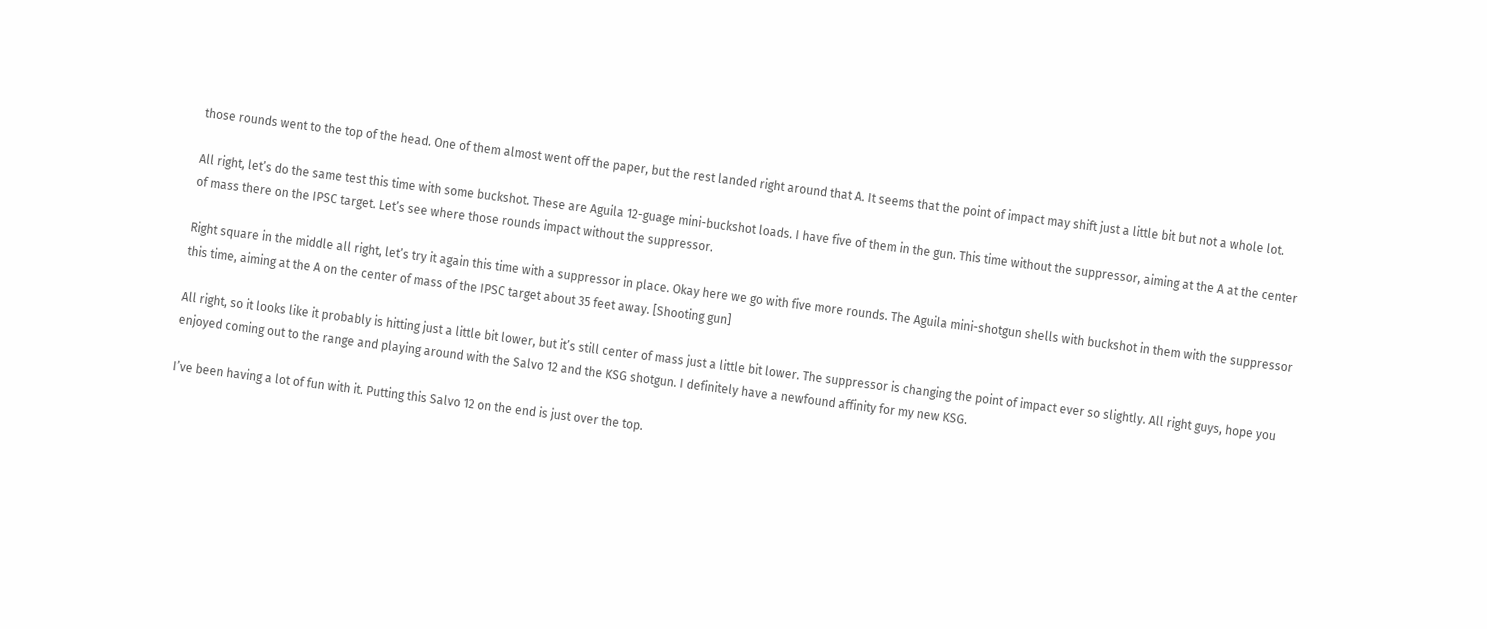those rounds went to the top of the head. One of them almost went off the paper, but the rest landed right around that A. It seems that the point of impact may shift just a little bit but not a whole lot.

All right, let’s do the same test this time with some buckshot. These are Aguila 12-guage mini-buckshot loads. I have five of them in the gun. This time without the suppressor, aiming at the A at the center of mass there on the IPSC target. Let’s see where those rounds impact without the suppressor.

Right square in the middle all right, let’s try it again this time with a suppressor in place. Okay here we go with five more rounds. The Aguila mini-shotgun shells with buckshot in them with the suppressor this time, aiming at the A on the center of mass of the IPSC target about 35 feet away. [Shooting gun]

All right, so it looks like it probably is hitting just a little bit lower, but it’s still center of mass just a little bit lower. The suppressor is changing the point of impact ever so slightly. All right guys, hope you enjoyed coming out to the range and playing around with the Salvo 12 and the KSG shotgun. I definitely have a newfound affinity for my new KSG.

I’ve been having a lot of fun with it. Putting this Salvo 12 on the end is just over the top.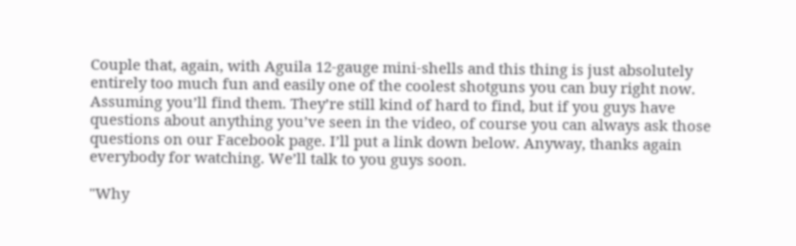Couple that, again, with Aguila 12-gauge mini-shells and this thing is just absolutely entirely too much fun and easily one of the coolest shotguns you can buy right now. Assuming you’ll find them. They’re still kind of hard to find, but if you guys have questions about anything you’ve seen in the video, of course you can always ask those questions on our Facebook page. I’ll put a link down below. Anyway, thanks again everybody for watching. We’ll talk to you guys soon.

"Why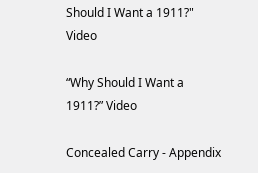Should I Want a 1911?" Video

“Why Should I Want a 1911?” Video

Concealed Carry - Appendix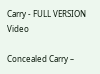Carry - FULL VERSION Video

Concealed Carry –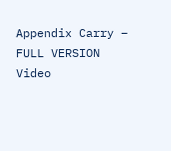Appendix Carry – FULL VERSION Video